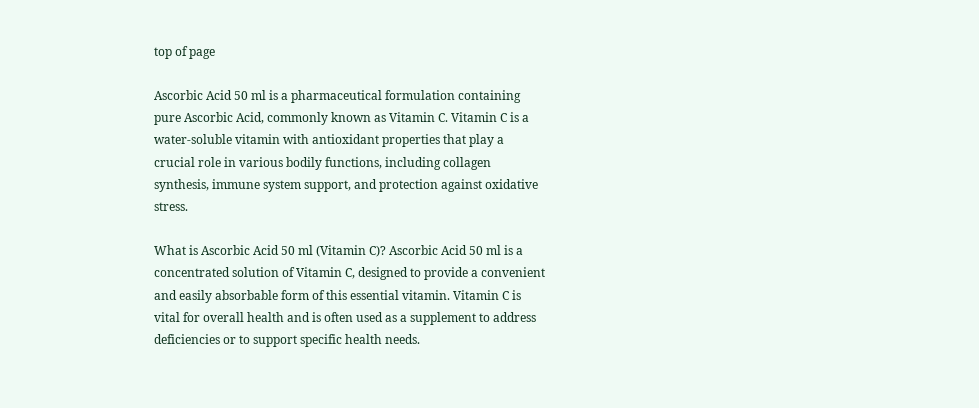top of page

Ascorbic Acid 50 ml is a pharmaceutical formulation containing pure Ascorbic Acid, commonly known as Vitamin C. Vitamin C is a water-soluble vitamin with antioxidant properties that play a crucial role in various bodily functions, including collagen synthesis, immune system support, and protection against oxidative stress.

What is Ascorbic Acid 50 ml (Vitamin C)? Ascorbic Acid 50 ml is a concentrated solution of Vitamin C, designed to provide a convenient and easily absorbable form of this essential vitamin. Vitamin C is vital for overall health and is often used as a supplement to address deficiencies or to support specific health needs.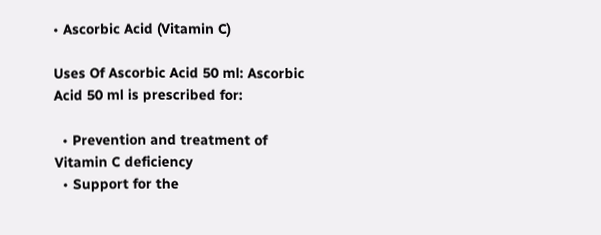• Ascorbic Acid (Vitamin C)

Uses Of Ascorbic Acid 50 ml: Ascorbic Acid 50 ml is prescribed for:

  • Prevention and treatment of Vitamin C deficiency
  • Support for the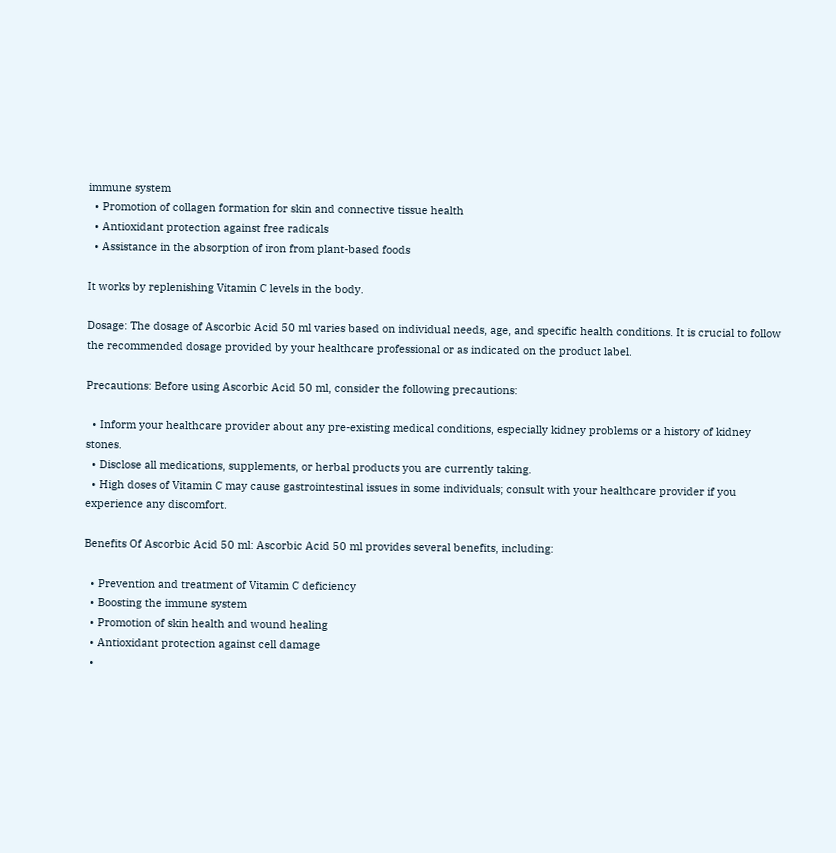immune system
  • Promotion of collagen formation for skin and connective tissue health
  • Antioxidant protection against free radicals
  • Assistance in the absorption of iron from plant-based foods

It works by replenishing Vitamin C levels in the body.

Dosage: The dosage of Ascorbic Acid 50 ml varies based on individual needs, age, and specific health conditions. It is crucial to follow the recommended dosage provided by your healthcare professional or as indicated on the product label.

Precautions: Before using Ascorbic Acid 50 ml, consider the following precautions:

  • Inform your healthcare provider about any pre-existing medical conditions, especially kidney problems or a history of kidney stones.
  • Disclose all medications, supplements, or herbal products you are currently taking.
  • High doses of Vitamin C may cause gastrointestinal issues in some individuals; consult with your healthcare provider if you experience any discomfort.

Benefits Of Ascorbic Acid 50 ml: Ascorbic Acid 50 ml provides several benefits, including:

  • Prevention and treatment of Vitamin C deficiency
  • Boosting the immune system
  • Promotion of skin health and wound healing
  • Antioxidant protection against cell damage
  •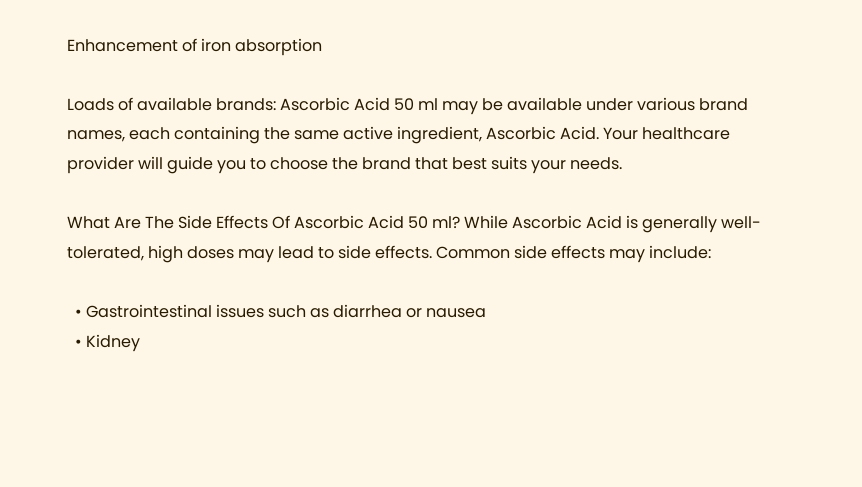Enhancement of iron absorption

Loads of available brands: Ascorbic Acid 50 ml may be available under various brand names, each containing the same active ingredient, Ascorbic Acid. Your healthcare provider will guide you to choose the brand that best suits your needs.

What Are The Side Effects Of Ascorbic Acid 50 ml? While Ascorbic Acid is generally well-tolerated, high doses may lead to side effects. Common side effects may include:

  • Gastrointestinal issues such as diarrhea or nausea
  • Kidney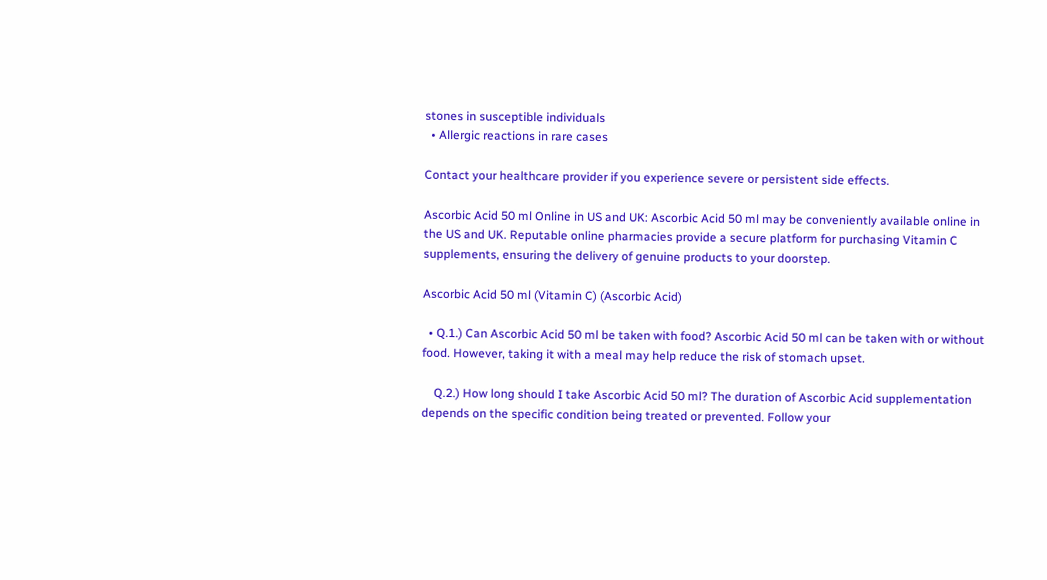stones in susceptible individuals
  • Allergic reactions in rare cases

Contact your healthcare provider if you experience severe or persistent side effects.

Ascorbic Acid 50 ml Online in US and UK: Ascorbic Acid 50 ml may be conveniently available online in the US and UK. Reputable online pharmacies provide a secure platform for purchasing Vitamin C supplements, ensuring the delivery of genuine products to your doorstep.

Ascorbic Acid 50 ml (Vitamin C) (Ascorbic Acid)

  • Q.1.) Can Ascorbic Acid 50 ml be taken with food? Ascorbic Acid 50 ml can be taken with or without food. However, taking it with a meal may help reduce the risk of stomach upset.

    Q.2.) How long should I take Ascorbic Acid 50 ml? The duration of Ascorbic Acid supplementation depends on the specific condition being treated or prevented. Follow your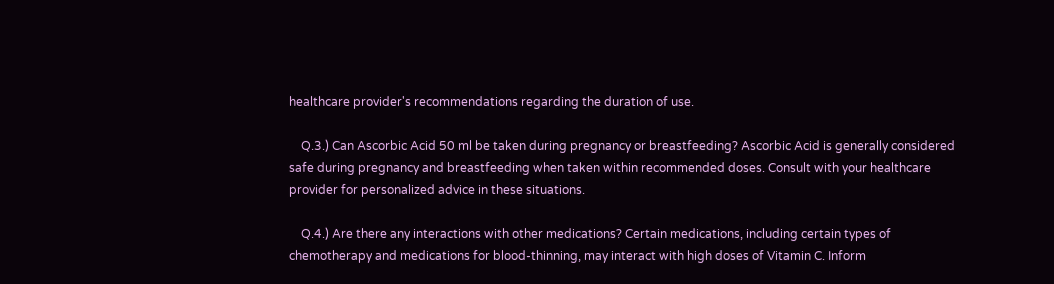healthcare provider's recommendations regarding the duration of use.

    Q.3.) Can Ascorbic Acid 50 ml be taken during pregnancy or breastfeeding? Ascorbic Acid is generally considered safe during pregnancy and breastfeeding when taken within recommended doses. Consult with your healthcare provider for personalized advice in these situations.

    Q.4.) Are there any interactions with other medications? Certain medications, including certain types of chemotherapy and medications for blood-thinning, may interact with high doses of Vitamin C. Inform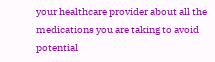your healthcare provider about all the medications you are taking to avoid potential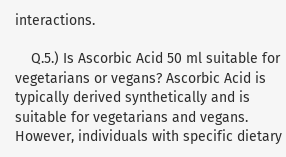interactions.

    Q.5.) Is Ascorbic Acid 50 ml suitable for vegetarians or vegans? Ascorbic Acid is typically derived synthetically and is suitable for vegetarians and vegans. However, individuals with specific dietary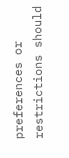preferences or restrictions should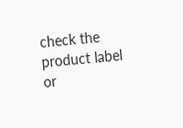check the product label or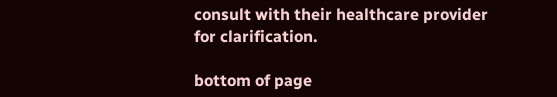consult with their healthcare provider for clarification.

bottom of page